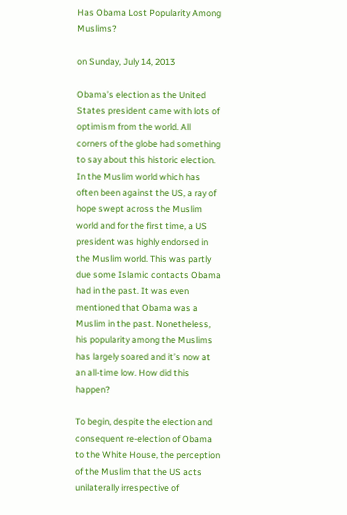Has Obama Lost Popularity Among Muslims?

on Sunday, July 14, 2013

Obama’s election as the United States president came with lots of optimism from the world. All corners of the globe had something to say about this historic election. In the Muslim world which has often been against the US, a ray of hope swept across the Muslim world and for the first time, a US president was highly endorsed in the Muslim world. This was partly due some Islamic contacts Obama had in the past. It was even mentioned that Obama was a Muslim in the past. Nonetheless, his popularity among the Muslims has largely soared and it’s now at an all-time low. How did this happen?

To begin, despite the election and consequent re-election of Obama to the White House, the perception of the Muslim that the US acts unilaterally irrespective of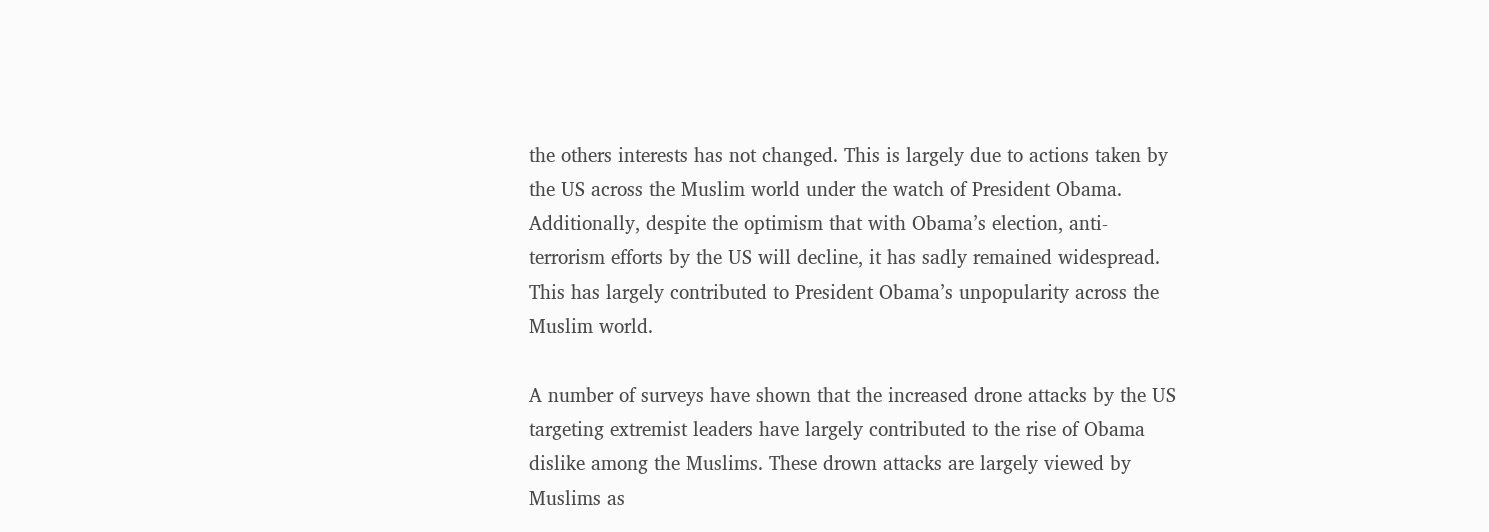the others interests has not changed. This is largely due to actions taken by the US across the Muslim world under the watch of President Obama. Additionally, despite the optimism that with Obama’s election, anti-terrorism efforts by the US will decline, it has sadly remained widespread. This has largely contributed to President Obama’s unpopularity across the Muslim world.

A number of surveys have shown that the increased drone attacks by the US targeting extremist leaders have largely contributed to the rise of Obama dislike among the Muslims. These drown attacks are largely viewed by Muslims as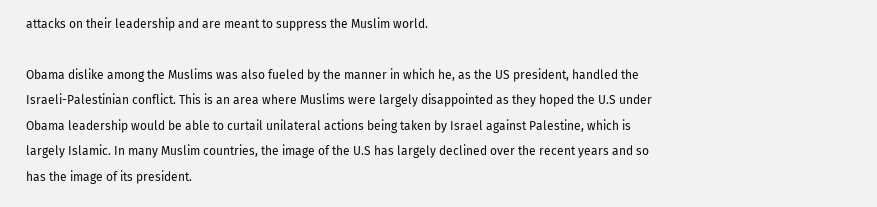attacks on their leadership and are meant to suppress the Muslim world.

Obama dislike among the Muslims was also fueled by the manner in which he, as the US president, handled the Israeli-Palestinian conflict. This is an area where Muslims were largely disappointed as they hoped the U.S under Obama leadership would be able to curtail unilateral actions being taken by Israel against Palestine, which is largely Islamic. In many Muslim countries, the image of the U.S has largely declined over the recent years and so has the image of its president.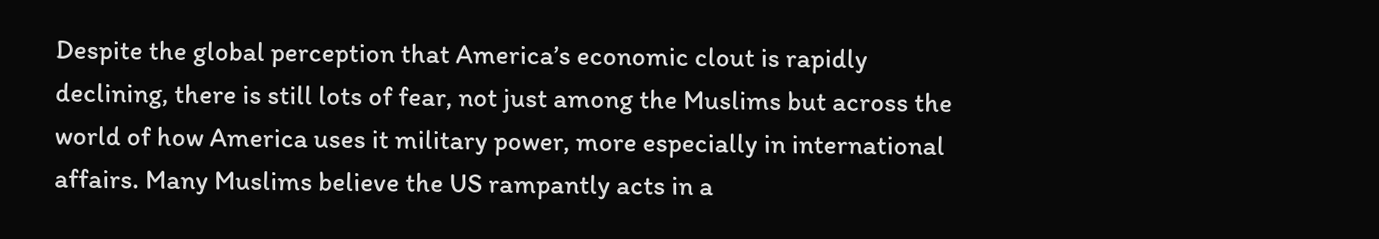Despite the global perception that America’s economic clout is rapidly declining, there is still lots of fear, not just among the Muslims but across the world of how America uses it military power, more especially in international affairs. Many Muslims believe the US rampantly acts in a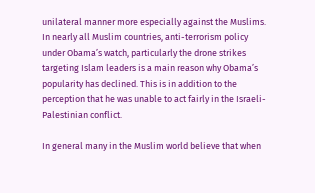unilateral manner more especially against the Muslims. In nearly all Muslim countries, anti-terrorism policy under Obama’s watch, particularly the drone strikes targeting Islam leaders is a main reason why Obama’s popularity has declined. This is in addition to the perception that he was unable to act fairly in the Israeli-Palestinian conflict.

In general many in the Muslim world believe that when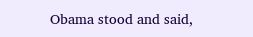Obama stood and said,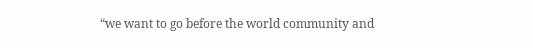“we want to go before the world community and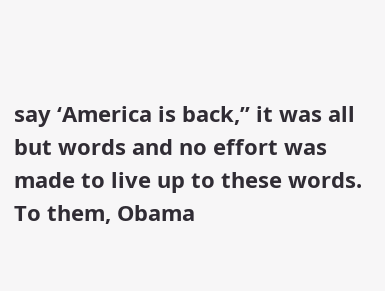say ‘America is back,” it was all but words and no effort was made to live up to these words. To them, Obama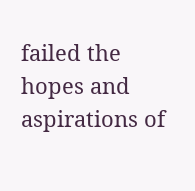failed the hopes and aspirations of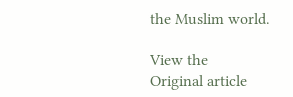the Muslim world.

View the
Original article